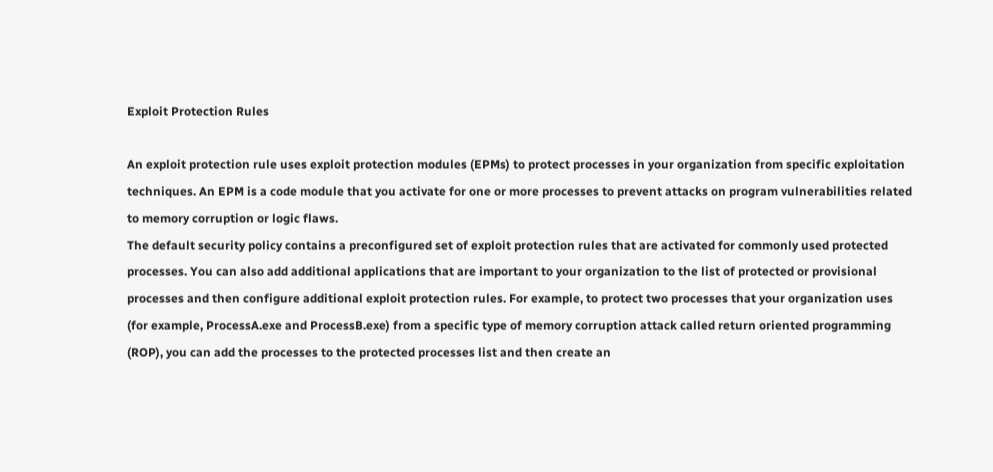Exploit Protection Rules

An exploit protection rule uses exploit protection modules (EPMs) to protect processes in your organization from specific exploitation techniques. An EPM is a code module that you activate for one or more processes to prevent attacks on program vulnerabilities related to memory corruption or logic flaws.
The default security policy contains a preconfigured set of exploit protection rules that are activated for commonly used protected processes. You can also add additional applications that are important to your organization to the list of protected or provisional processes and then configure additional exploit protection rules. For example, to protect two processes that your organization uses (for example, ProcessA.exe and ProcessB.exe) from a specific type of memory corruption attack called return oriented programming (ROP), you can add the processes to the protected processes list and then create an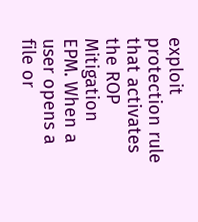exploit protection rule that activates the ROP Mitigation EPM. When a user opens a file or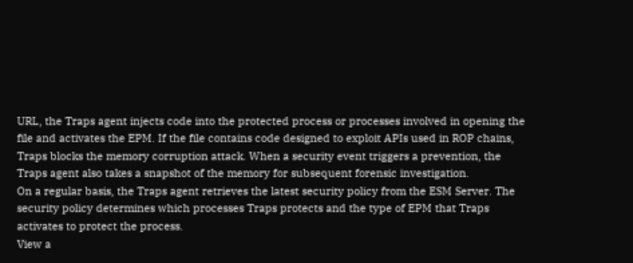URL, the Traps agent injects code into the protected process or processes involved in opening the file and activates the EPM. If the file contains code designed to exploit APIs used in ROP chains, Traps blocks the memory corruption attack. When a security event triggers a prevention, the Traps agent also takes a snapshot of the memory for subsequent forensic investigation.
On a regular basis, the Traps agent retrieves the latest security policy from the ESM Server. The security policy determines which processes Traps protects and the type of EPM that Traps activates to protect the process.
View a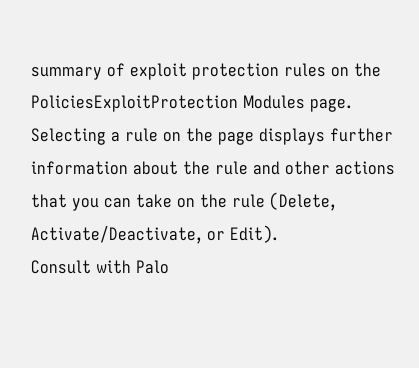summary of exploit protection rules on the PoliciesExploitProtection Modules page. Selecting a rule on the page displays further information about the rule and other actions that you can take on the rule (Delete, Activate/Deactivate, or Edit).
Consult with Palo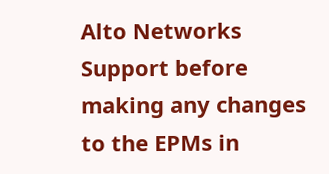Alto Networks Support before making any changes to the EPMs in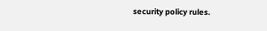security policy rules.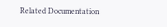Related Documentation